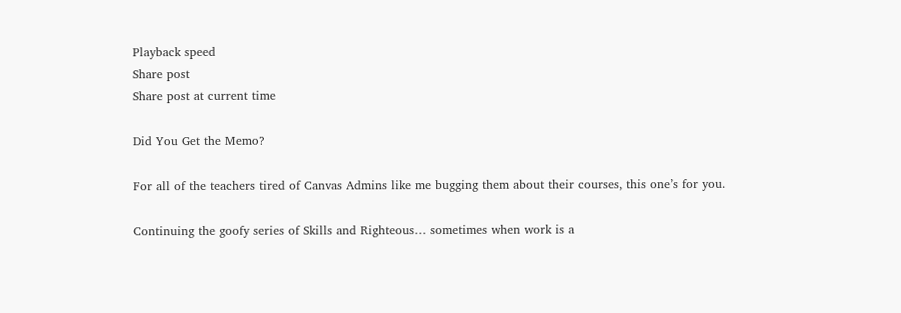Playback speed
Share post
Share post at current time

Did You Get the Memo?

For all of the teachers tired of Canvas Admins like me bugging them about their courses, this one’s for you.

Continuing the goofy series of Skills and Righteous… sometimes when work is a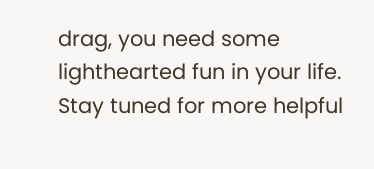drag, you need some lighthearted fun in your life. Stay tuned for more helpful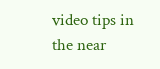video tips in the near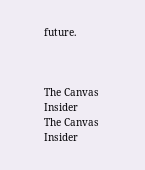future.



The Canvas Insider
The Canvas Insider